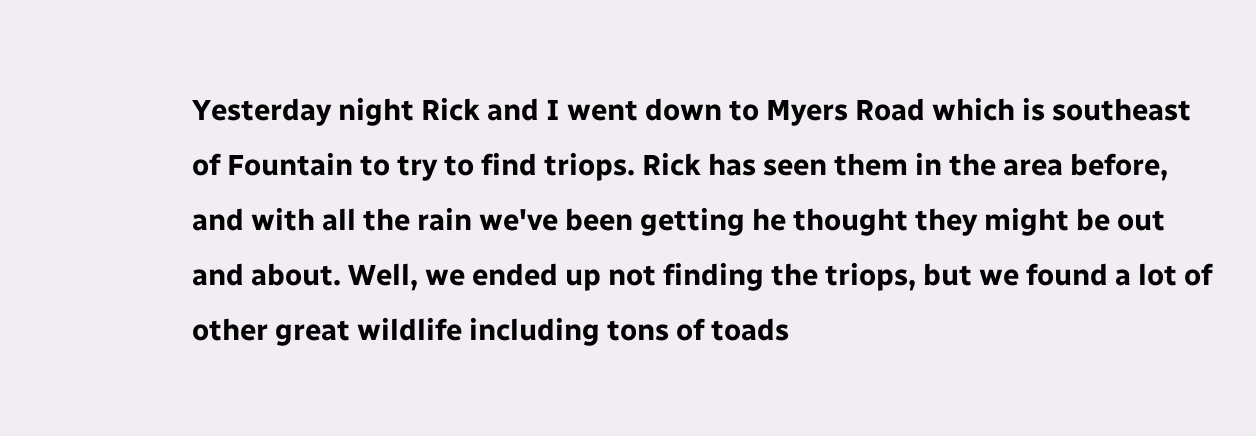Yesterday night Rick and I went down to Myers Road which is southeast of Fountain to try to find triops. Rick has seen them in the area before, and with all the rain we've been getting he thought they might be out and about. Well, we ended up not finding the triops, but we found a lot of other great wildlife including tons of toads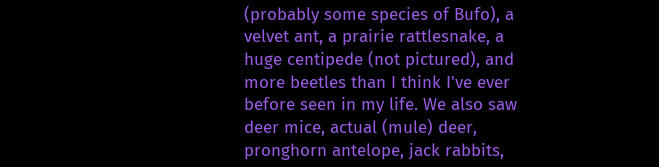(probably some species of Bufo), a velvet ant, a prairie rattlesnake, a huge centipede (not pictured), and more beetles than I think I've ever before seen in my life. We also saw deer mice, actual (mule) deer, pronghorn antelope, jack rabbits,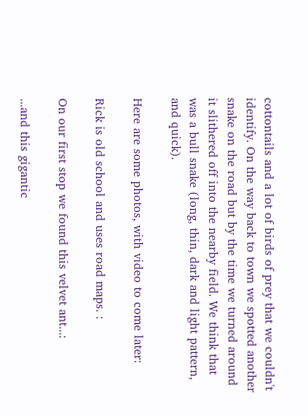cottontails and a lot of birds of prey that we couldn't identify. On the way back to town we spotted another snake on the road but by the time we turned around it slithered off into the nearby field. We think that was a bull snake (long, thin, dark and light pattern, and quick).

Here are some photos, with video to come later:

Rick is old school and uses road maps. :

On our first stop we found this velvet ant...:

...and this gigantic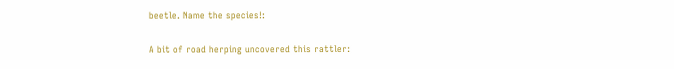beetle. Name the species!:

A bit of road herping uncovered this rattler: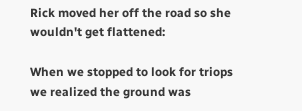Rick moved her off the road so she wouldn't get flattened:

When we stopped to look for triops we realized the ground was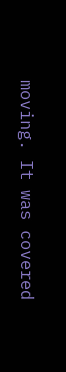moving. It was covered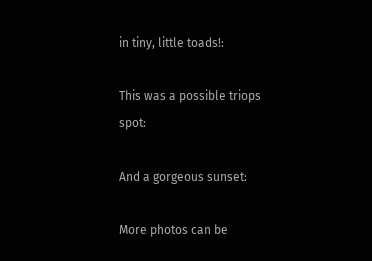in tiny, little toads!:

This was a possible triops spot:

And a gorgeous sunset:

More photos can be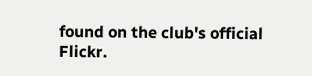found on the club's official Flickr.